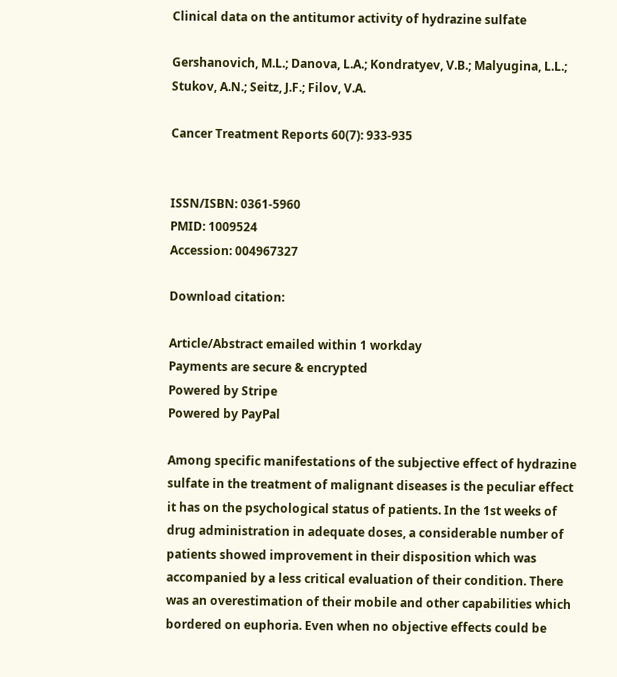Clinical data on the antitumor activity of hydrazine sulfate

Gershanovich, M.L.; Danova, L.A.; Kondratyev, V.B.; Malyugina, L.L.; Stukov, A.N.; Seitz, J.F.; Filov, V.A.

Cancer Treatment Reports 60(7): 933-935


ISSN/ISBN: 0361-5960
PMID: 1009524
Accession: 004967327

Download citation:

Article/Abstract emailed within 1 workday
Payments are secure & encrypted
Powered by Stripe
Powered by PayPal

Among specific manifestations of the subjective effect of hydrazine sulfate in the treatment of malignant diseases is the peculiar effect it has on the psychological status of patients. In the 1st weeks of drug administration in adequate doses, a considerable number of patients showed improvement in their disposition which was accompanied by a less critical evaluation of their condition. There was an overestimation of their mobile and other capabilities which bordered on euphoria. Even when no objective effects could be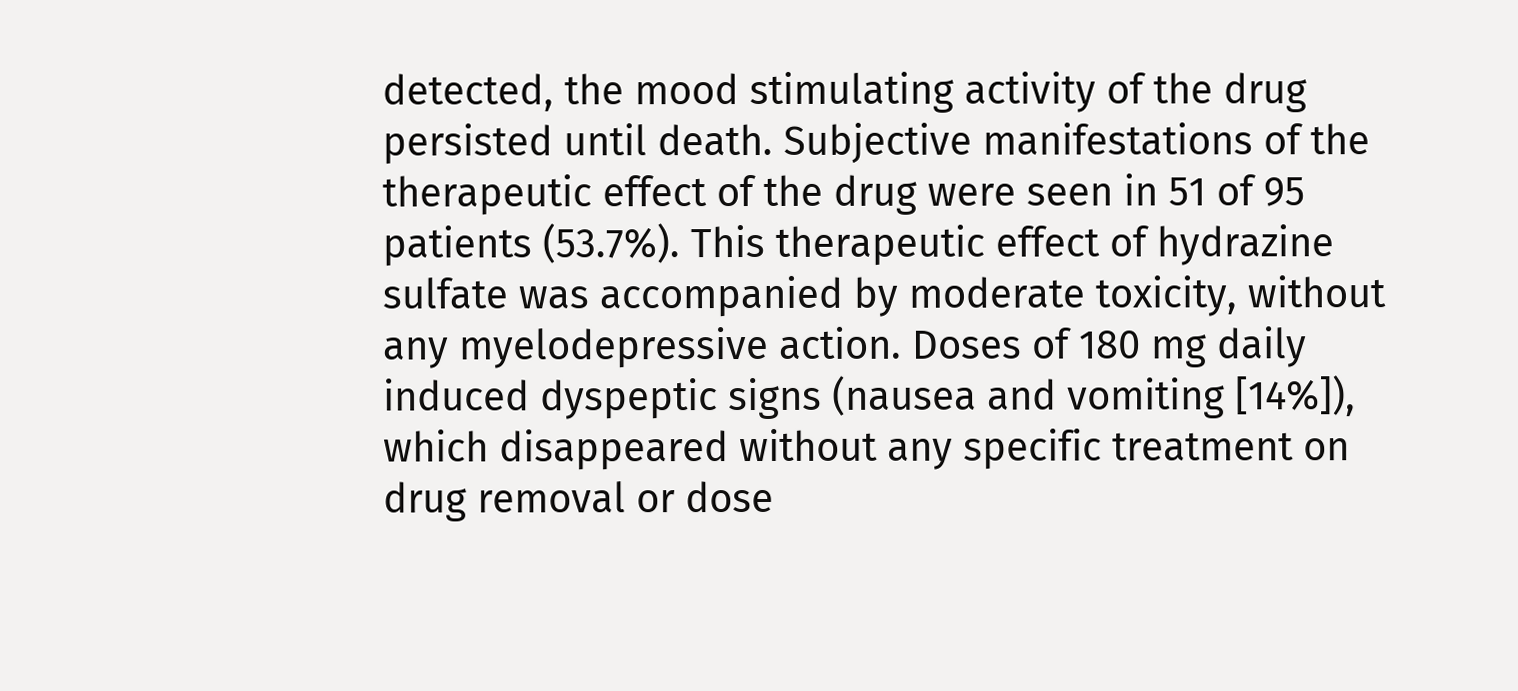detected, the mood stimulating activity of the drug persisted until death. Subjective manifestations of the therapeutic effect of the drug were seen in 51 of 95 patients (53.7%). This therapeutic effect of hydrazine sulfate was accompanied by moderate toxicity, without any myelodepressive action. Doses of 180 mg daily induced dyspeptic signs (nausea and vomiting [14%]), which disappeared without any specific treatment on drug removal or dose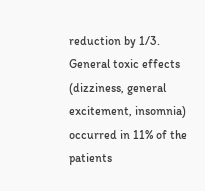reduction by 1/3. General toxic effects (dizziness, general excitement, insomnia) occurred in 11% of the patients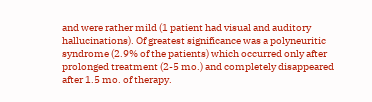and were rather mild (1 patient had visual and auditory hallucinations). Of greatest significance was a polyneuritic syndrome (2.9% of the patients) which occurred only after prolonged treatment (2-5 mo.) and completely disappeared after 1.5 mo. of therapy.